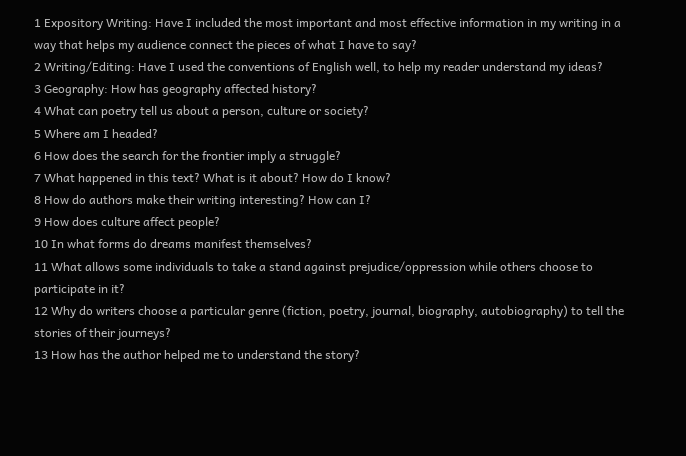1 Expository Writing: Have I included the most important and most effective information in my writing in a way that helps my audience connect the pieces of what I have to say?
2 Writing/Editing: Have I used the conventions of English well, to help my reader understand my ideas?
3 Geography: How has geography affected history?
4 What can poetry tell us about a person, culture or society?
5 Where am I headed?
6 How does the search for the frontier imply a struggle?
7 What happened in this text? What is it about? How do I know?
8 How do authors make their writing interesting? How can I?
9 How does culture affect people?
10 In what forms do dreams manifest themselves?
11 What allows some individuals to take a stand against prejudice/oppression while others choose to participate in it?
12 Why do writers choose a particular genre (fiction, poetry, journal, biography, autobiography) to tell the stories of their journeys?
13 How has the author helped me to understand the story?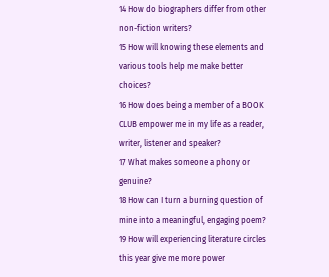14 How do biographers differ from other non-fiction writers?
15 How will knowing these elements and various tools help me make better choices?
16 How does being a member of a BOOK CLUB empower me in my life as a reader, writer, listener and speaker?
17 What makes someone a phony or genuine?
18 How can I turn a burning question of mine into a meaningful, engaging poem?
19 How will experiencing literature circles this year give me more power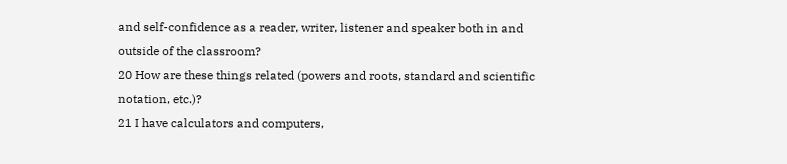and self-confidence as a reader, writer, listener and speaker both in and outside of the classroom?
20 How are these things related (powers and roots, standard and scientific notation, etc.)?
21 I have calculators and computers,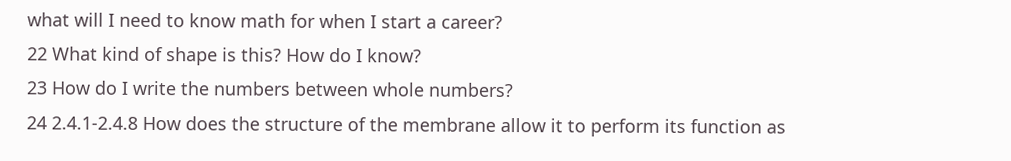what will I need to know math for when I start a career?
22 What kind of shape is this? How do I know?
23 How do I write the numbers between whole numbers?
24 2.4.1-2.4.8 How does the structure of the membrane allow it to perform its function as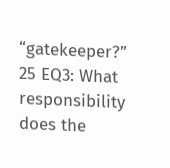“gatekeeper?”
25 EQ3: What responsibility does the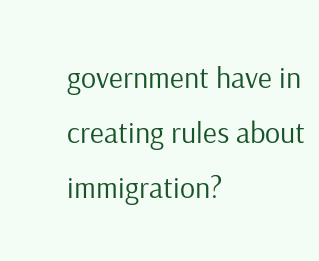government have in creating rules about immigration?